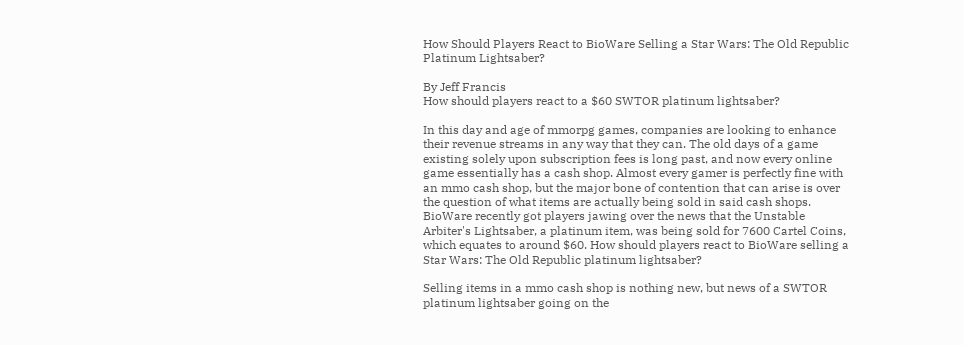How Should Players React to BioWare Selling a Star Wars: The Old Republic Platinum Lightsaber?

By Jeff Francis
How should players react to a $60 SWTOR platinum lightsaber?

In this day and age of mmorpg games, companies are looking to enhance their revenue streams in any way that they can. The old days of a game existing solely upon subscription fees is long past, and now every online game essentially has a cash shop. Almost every gamer is perfectly fine with an mmo cash shop, but the major bone of contention that can arise is over the question of what items are actually being sold in said cash shops. BioWare recently got players jawing over the news that the Unstable Arbiter's Lightsaber, a platinum item, was being sold for 7600 Cartel Coins, which equates to around $60. How should players react to BioWare selling a Star Wars: The Old Republic platinum lightsaber?

Selling items in a mmo cash shop is nothing new, but news of a SWTOR platinum lightsaber going on the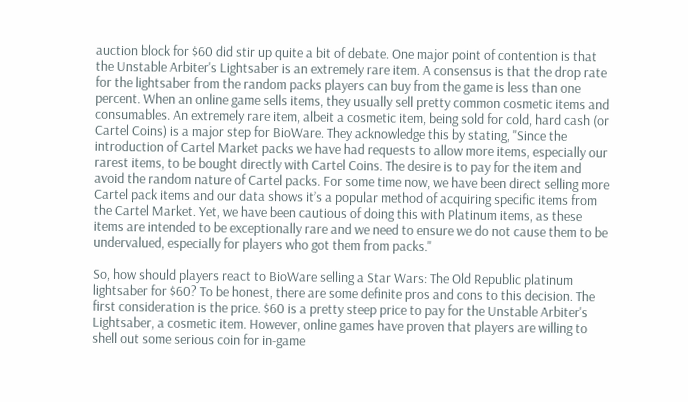auction block for $60 did stir up quite a bit of debate. One major point of contention is that the Unstable Arbiter's Lightsaber is an extremely rare item. A consensus is that the drop rate for the lightsaber from the random packs players can buy from the game is less than one percent. When an online game sells items, they usually sell pretty common cosmetic items and consumables. An extremely rare item, albeit a cosmetic item, being sold for cold, hard cash (or Cartel Coins) is a major step for BioWare. They acknowledge this by stating, "Since the introduction of Cartel Market packs we have had requests to allow more items, especially our rarest items, to be bought directly with Cartel Coins. The desire is to pay for the item and avoid the random nature of Cartel packs. For some time now, we have been direct selling more Cartel pack items and our data shows it’s a popular method of acquiring specific items from the Cartel Market. Yet, we have been cautious of doing this with Platinum items, as these items are intended to be exceptionally rare and we need to ensure we do not cause them to be undervalued, especially for players who got them from packs."

So, how should players react to BioWare selling a Star Wars: The Old Republic platinum lightsaber for $60? To be honest, there are some definite pros and cons to this decision. The first consideration is the price. $60 is a pretty steep price to pay for the Unstable Arbiter's Lightsaber, a cosmetic item. However, online games have proven that players are willing to shell out some serious coin for in-game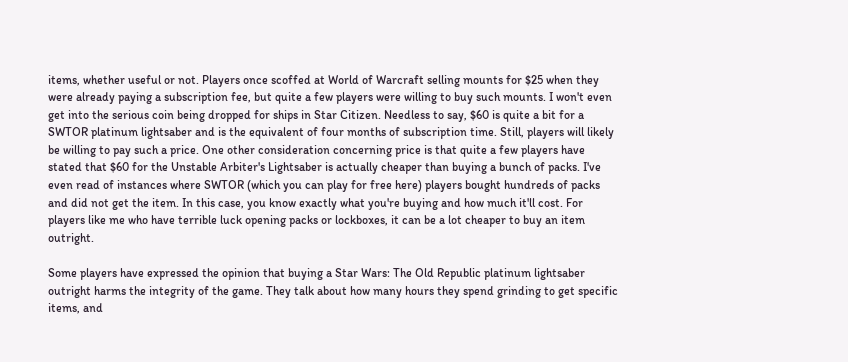items, whether useful or not. Players once scoffed at World of Warcraft selling mounts for $25 when they were already paying a subscription fee, but quite a few players were willing to buy such mounts. I won't even get into the serious coin being dropped for ships in Star Citizen. Needless to say, $60 is quite a bit for a SWTOR platinum lightsaber and is the equivalent of four months of subscription time. Still, players will likely be willing to pay such a price. One other consideration concerning price is that quite a few players have stated that $60 for the Unstable Arbiter's Lightsaber is actually cheaper than buying a bunch of packs. I've even read of instances where SWTOR (which you can play for free here) players bought hundreds of packs and did not get the item. In this case, you know exactly what you're buying and how much it'll cost. For players like me who have terrible luck opening packs or lockboxes, it can be a lot cheaper to buy an item outright.

Some players have expressed the opinion that buying a Star Wars: The Old Republic platinum lightsaber outright harms the integrity of the game. They talk about how many hours they spend grinding to get specific items, and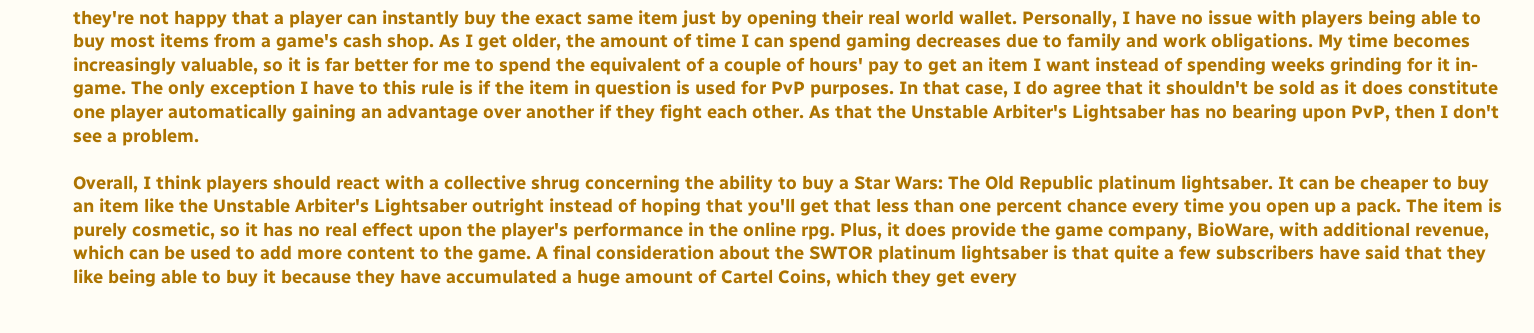they're not happy that a player can instantly buy the exact same item just by opening their real world wallet. Personally, I have no issue with players being able to buy most items from a game's cash shop. As I get older, the amount of time I can spend gaming decreases due to family and work obligations. My time becomes increasingly valuable, so it is far better for me to spend the equivalent of a couple of hours' pay to get an item I want instead of spending weeks grinding for it in-game. The only exception I have to this rule is if the item in question is used for PvP purposes. In that case, I do agree that it shouldn't be sold as it does constitute one player automatically gaining an advantage over another if they fight each other. As that the Unstable Arbiter's Lightsaber has no bearing upon PvP, then I don't see a problem.

Overall, I think players should react with a collective shrug concerning the ability to buy a Star Wars: The Old Republic platinum lightsaber. It can be cheaper to buy an item like the Unstable Arbiter's Lightsaber outright instead of hoping that you'll get that less than one percent chance every time you open up a pack. The item is purely cosmetic, so it has no real effect upon the player's performance in the online rpg. Plus, it does provide the game company, BioWare, with additional revenue, which can be used to add more content to the game. A final consideration about the SWTOR platinum lightsaber is that quite a few subscribers have said that they like being able to buy it because they have accumulated a huge amount of Cartel Coins, which they get every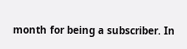month for being a subscriber. In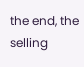the end, the selling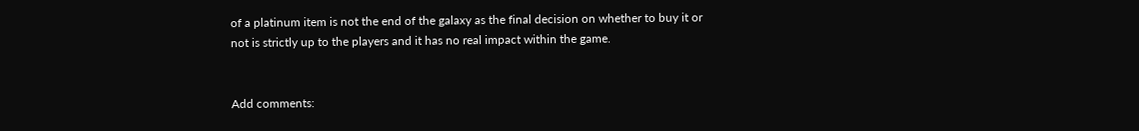of a platinum item is not the end of the galaxy as the final decision on whether to buy it or not is strictly up to the players and it has no real impact within the game.


Add comments: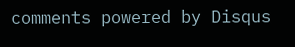comments powered by Disqus